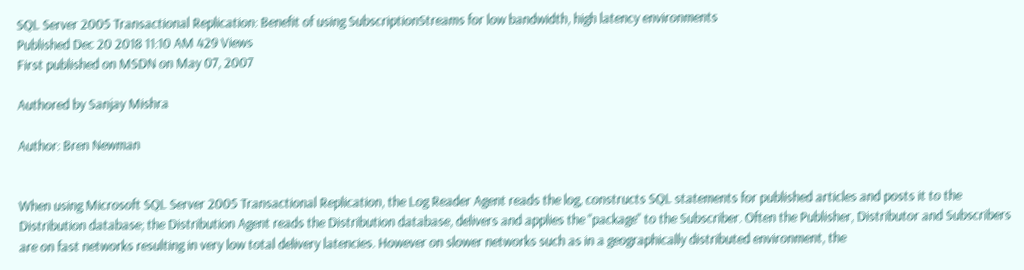SQL Server 2005 Transactional Replication: Benefit of using SubscriptionStreams for low bandwidth, high latency environments
Published Dec 20 2018 11:10 AM 429 Views
First published on MSDN on May 07, 2007

Authored by Sanjay Mishra

Author: Bren Newman


When using Microsoft SQL Server 2005 Transactional Replication, the Log Reader Agent reads the log, constructs SQL statements for published articles and posts it to the Distribution database; the Distribution Agent reads the Distribution database, delivers and applies the "package" to the Subscriber. Often the Publisher, Distributor and Subscribers are on fast networks resulting in very low total delivery latencies. However on slower networks such as in a geographically distributed environment, the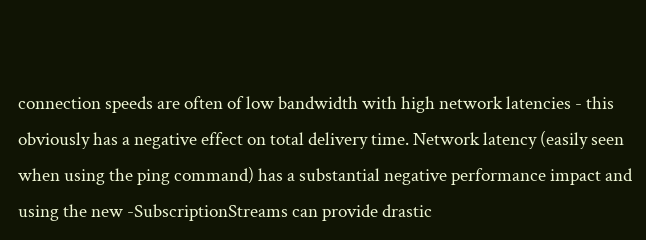connection speeds are often of low bandwidth with high network latencies - this obviously has a negative effect on total delivery time. Network latency (easily seen when using the ping command) has a substantial negative performance impact and using the new -SubscriptionStreams can provide drastic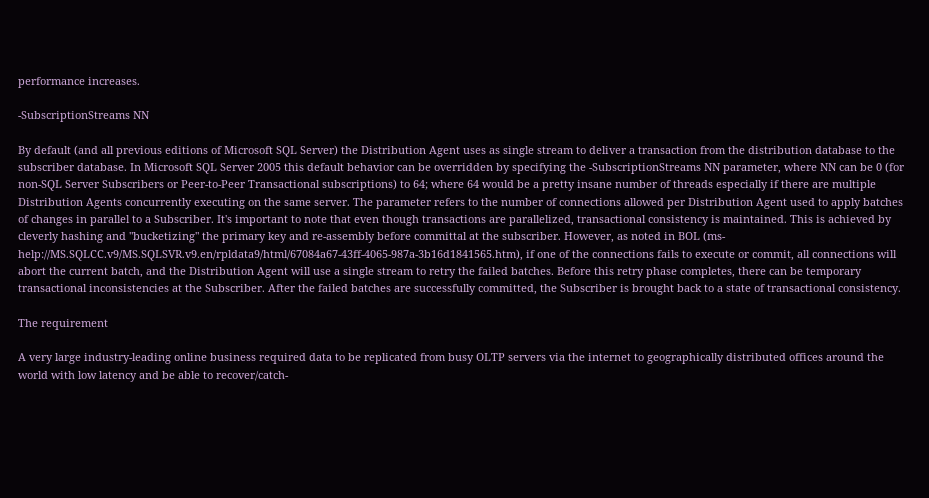performance increases.

-SubscriptionStreams NN

By default (and all previous editions of Microsoft SQL Server) the Distribution Agent uses as single stream to deliver a transaction from the distribution database to the subscriber database. In Microsoft SQL Server 2005 this default behavior can be overridden by specifying the -SubscriptionStreams NN parameter, where NN can be 0 (for non-SQL Server Subscribers or Peer-to-Peer Transactional subscriptions) to 64; where 64 would be a pretty insane number of threads especially if there are multiple Distribution Agents concurrently executing on the same server. The parameter refers to the number of connections allowed per Distribution Agent used to apply batches of changes in parallel to a Subscriber. It's important to note that even though transactions are parallelized, transactional consistency is maintained. This is achieved by cleverly hashing and "bucketizing" the primary key and re-assembly before committal at the subscriber. However, as noted in BOL (ms-help://MS.SQLCC.v9/MS.SQLSVR.v9.en/rpldata9/html/67084a67-43ff-4065-987a-3b16d1841565.htm), if one of the connections fails to execute or commit, all connections will abort the current batch, and the Distribution Agent will use a single stream to retry the failed batches. Before this retry phase completes, there can be temporary transactional inconsistencies at the Subscriber. After the failed batches are successfully committed, the Subscriber is brought back to a state of transactional consistency.

The requirement

A very large industry-leading online business required data to be replicated from busy OLTP servers via the internet to geographically distributed offices around the world with low latency and be able to recover/catch-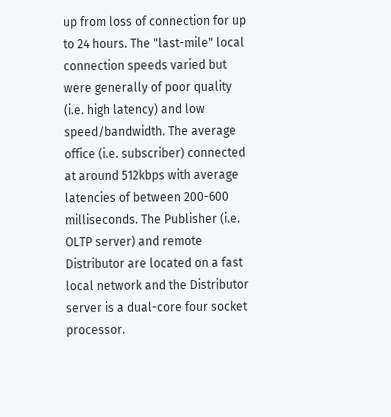up from loss of connection for up to 24 hours. The "last-mile" local connection speeds varied but were generally of poor quality (i.e. high latency) and low speed/bandwidth. The average office (i.e. subscriber) connected at around 512kbps with average latencies of between 200-600 milliseconds. The Publisher (i.e. OLTP server) and remote Distributor are located on a fast local network and the Distributor server is a dual-core four socket processor.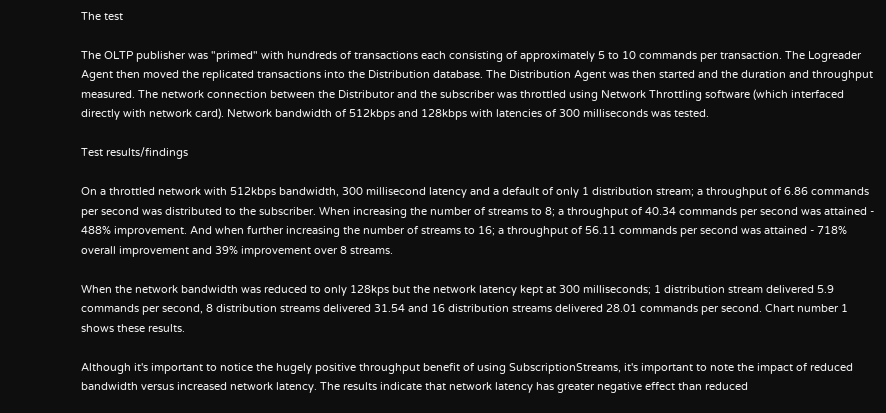The test

The OLTP publisher was "primed" with hundreds of transactions each consisting of approximately 5 to 10 commands per transaction. The Logreader Agent then moved the replicated transactions into the Distribution database. The Distribution Agent was then started and the duration and throughput measured. The network connection between the Distributor and the subscriber was throttled using Network Throttling software (which interfaced directly with network card). Network bandwidth of 512kbps and 128kbps with latencies of 300 milliseconds was tested.

Test results/findings

On a throttled network with 512kbps bandwidth, 300 millisecond latency and a default of only 1 distribution stream; a throughput of 6.86 commands per second was distributed to the subscriber. When increasing the number of streams to 8; a throughput of 40.34 commands per second was attained - 488% improvement. And when further increasing the number of streams to 16; a throughput of 56.11 commands per second was attained - 718% overall improvement and 39% improvement over 8 streams.

When the network bandwidth was reduced to only 128kps but the network latency kept at 300 milliseconds; 1 distribution stream delivered 5.9 commands per second, 8 distribution streams delivered 31.54 and 16 distribution streams delivered 28.01 commands per second. Chart number 1 shows these results.

Although it's important to notice the hugely positive throughput benefit of using SubscriptionStreams, it's important to note the impact of reduced bandwidth versus increased network latency. The results indicate that network latency has greater negative effect than reduced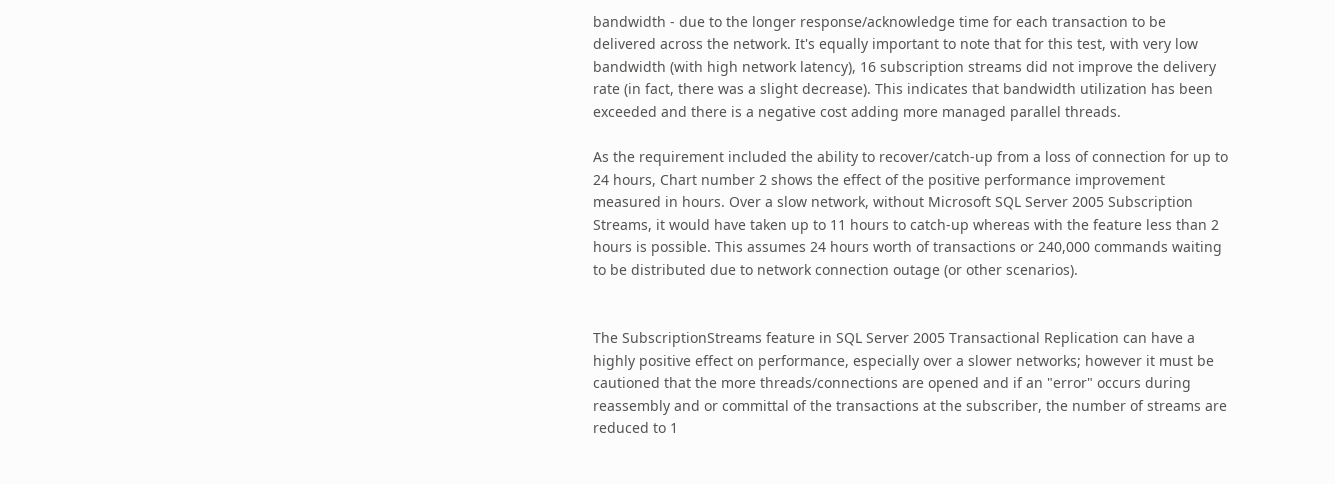bandwidth - due to the longer response/acknowledge time for each transaction to be delivered across the network. It's equally important to note that for this test, with very low bandwidth (with high network latency), 16 subscription streams did not improve the delivery rate (in fact, there was a slight decrease). This indicates that bandwidth utilization has been exceeded and there is a negative cost adding more managed parallel threads.

As the requirement included the ability to recover/catch-up from a loss of connection for up to 24 hours, Chart number 2 shows the effect of the positive performance improvement measured in hours. Over a slow network, without Microsoft SQL Server 2005 Subscription Streams, it would have taken up to 11 hours to catch-up whereas with the feature less than 2 hours is possible. This assumes 24 hours worth of transactions or 240,000 commands waiting to be distributed due to network connection outage (or other scenarios).


The SubscriptionStreams feature in SQL Server 2005 Transactional Replication can have a highly positive effect on performance, especially over a slower networks; however it must be cautioned that the more threads/connections are opened and if an "error" occurs during reassembly and or committal of the transactions at the subscriber, the number of streams are reduced to 1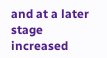and at a later stage increased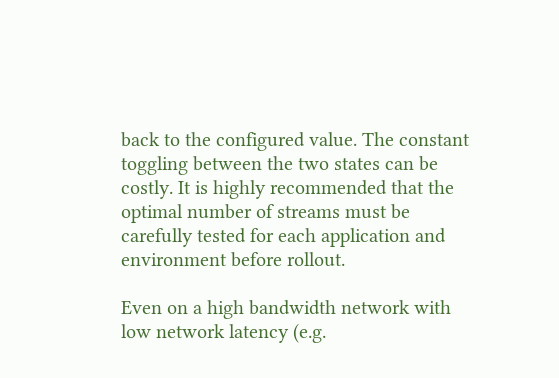back to the configured value. The constant toggling between the two states can be costly. It is highly recommended that the optimal number of streams must be carefully tested for each application and environment before rollout.

Even on a high bandwidth network with low network latency (e.g.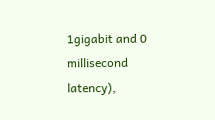1gigabit and 0 millisecond latency),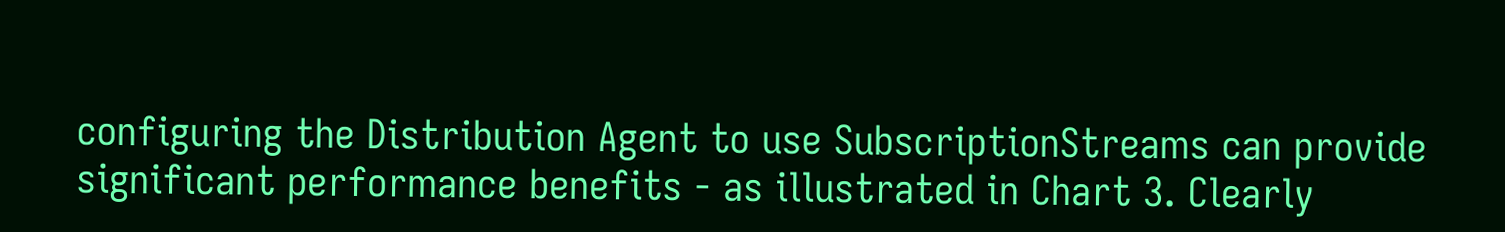configuring the Distribution Agent to use SubscriptionStreams can provide significant performance benefits - as illustrated in Chart 3. Clearly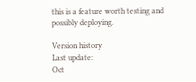this is a feature worth testing and possibly deploying.

Version history
Last update:
Oct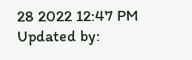28 2022 12:47 PM
Updated by: